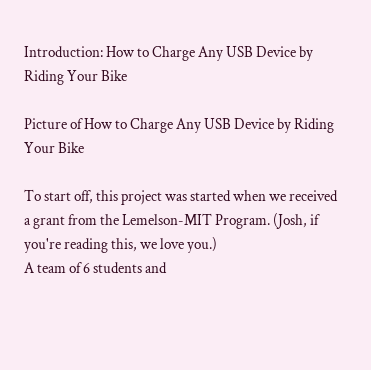Introduction: How to Charge Any USB Device by Riding Your Bike

Picture of How to Charge Any USB Device by Riding Your Bike

To start off, this project was started when we received a grant from the Lemelson-MIT Program. (Josh, if you're reading this, we love you.)
A team of 6 students and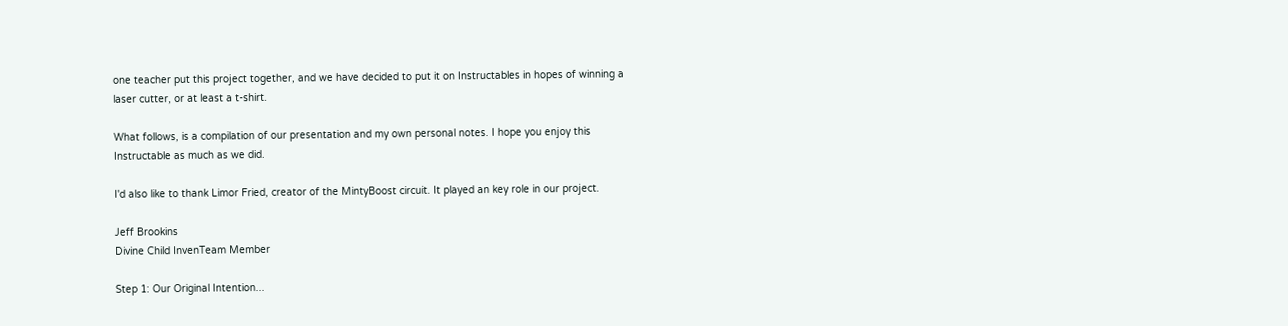one teacher put this project together, and we have decided to put it on Instructables in hopes of winning a laser cutter, or at least a t-shirt.

What follows, is a compilation of our presentation and my own personal notes. I hope you enjoy this Instructable as much as we did.

I'd also like to thank Limor Fried, creator of the MintyBoost circuit. It played an key role in our project.

Jeff Brookins
Divine Child InvenTeam Member

Step 1: Our Original Intention...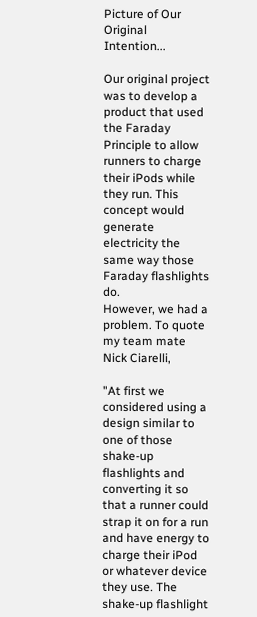Picture of Our Original Intention...

Our original project was to develop a product that used the Faraday Principle to allow runners to charge their iPods while they run. This concept would generate electricity the same way those Faraday flashlights do.
However, we had a problem. To quote my team mate Nick Ciarelli,

"At first we considered using a design similar to one of those shake-up flashlights and converting it so that a runner could strap it on for a run and have energy to charge their iPod or whatever device they use. The shake-up flashlight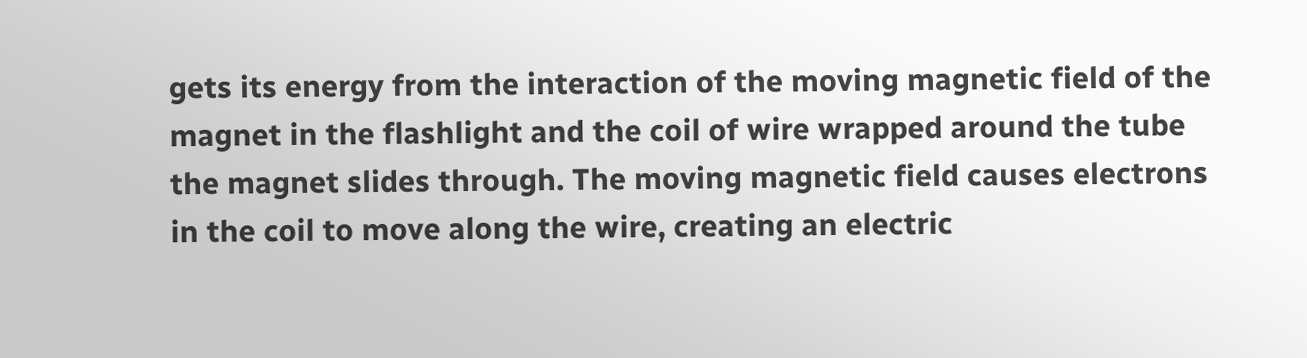gets its energy from the interaction of the moving magnetic field of the magnet in the flashlight and the coil of wire wrapped around the tube the magnet slides through. The moving magnetic field causes electrons in the coil to move along the wire, creating an electric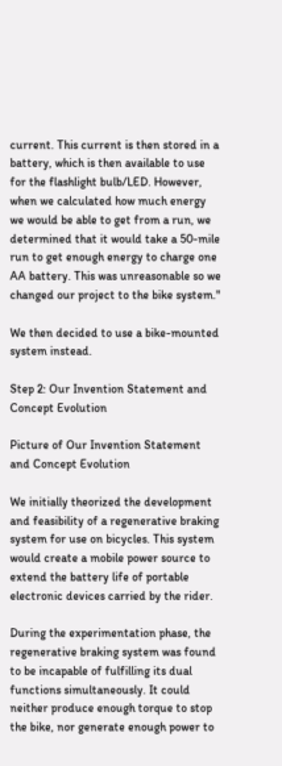current. This current is then stored in a battery, which is then available to use for the flashlight bulb/LED. However, when we calculated how much energy we would be able to get from a run, we determined that it would take a 50-mile run to get enough energy to charge one AA battery. This was unreasonable so we changed our project to the bike system."

We then decided to use a bike-mounted system instead.

Step 2: Our Invention Statement and Concept Evolution

Picture of Our Invention Statement and Concept Evolution

We initially theorized the development and feasibility of a regenerative braking system for use on bicycles. This system would create a mobile power source to extend the battery life of portable electronic devices carried by the rider.

During the experimentation phase, the regenerative braking system was found to be incapable of fulfilling its dual functions simultaneously. It could neither produce enough torque to stop the bike, nor generate enough power to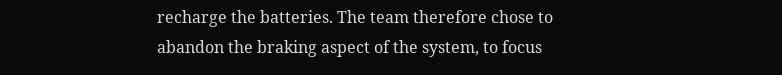recharge the batteries. The team therefore chose to abandon the braking aspect of the system, to focus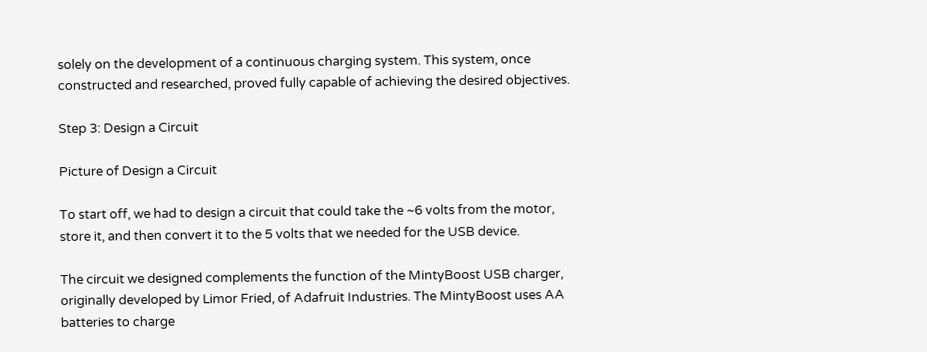solely on the development of a continuous charging system. This system, once constructed and researched, proved fully capable of achieving the desired objectives.

Step 3: Design a Circuit

Picture of Design a Circuit

To start off, we had to design a circuit that could take the ~6 volts from the motor, store it, and then convert it to the 5 volts that we needed for the USB device.

The circuit we designed complements the function of the MintyBoost USB charger, originally developed by Limor Fried, of Adafruit Industries. The MintyBoost uses AA batteries to charge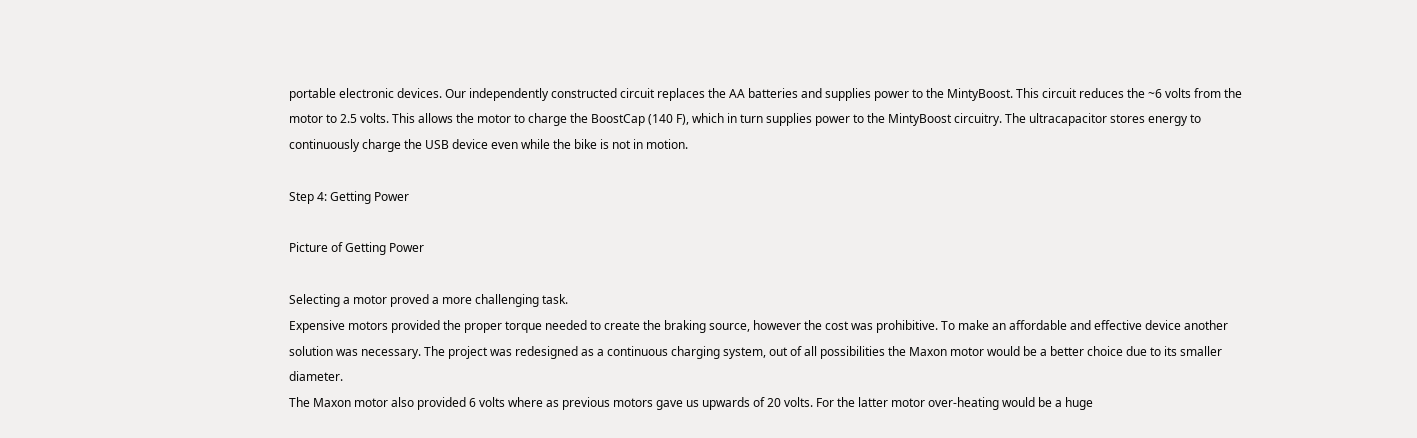portable electronic devices. Our independently constructed circuit replaces the AA batteries and supplies power to the MintyBoost. This circuit reduces the ~6 volts from the motor to 2.5 volts. This allows the motor to charge the BoostCap (140 F), which in turn supplies power to the MintyBoost circuitry. The ultracapacitor stores energy to continuously charge the USB device even while the bike is not in motion.

Step 4: Getting Power

Picture of Getting Power

Selecting a motor proved a more challenging task.
Expensive motors provided the proper torque needed to create the braking source, however the cost was prohibitive. To make an affordable and effective device another solution was necessary. The project was redesigned as a continuous charging system, out of all possibilities the Maxon motor would be a better choice due to its smaller diameter.
The Maxon motor also provided 6 volts where as previous motors gave us upwards of 20 volts. For the latter motor over-heating would be a huge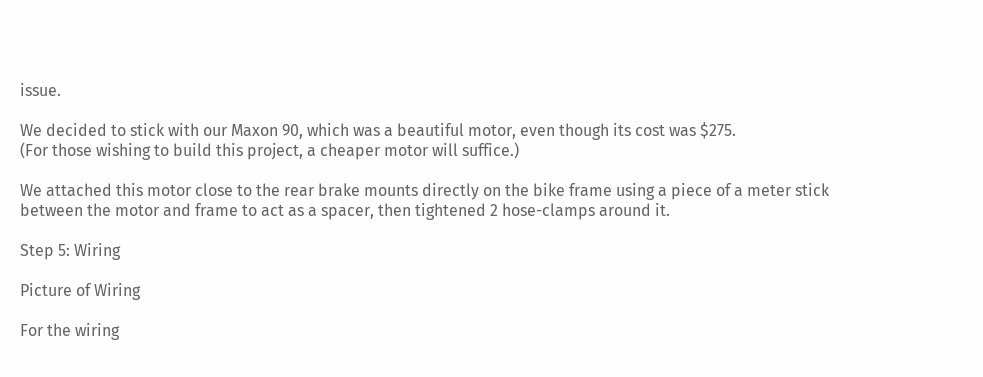issue.

We decided to stick with our Maxon 90, which was a beautiful motor, even though its cost was $275.
(For those wishing to build this project, a cheaper motor will suffice.)

We attached this motor close to the rear brake mounts directly on the bike frame using a piece of a meter stick between the motor and frame to act as a spacer, then tightened 2 hose-clamps around it.

Step 5: Wiring

Picture of Wiring

For the wiring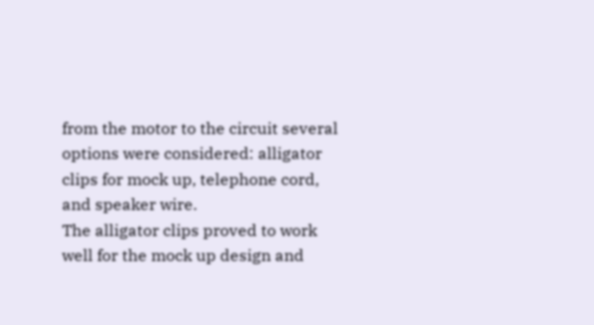from the motor to the circuit several options were considered: alligator clips for mock up, telephone cord, and speaker wire.
The alligator clips proved to work well for the mock up design and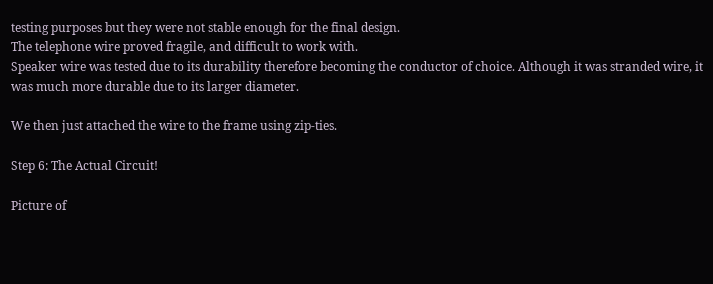testing purposes but they were not stable enough for the final design.
The telephone wire proved fragile, and difficult to work with.
Speaker wire was tested due to its durability therefore becoming the conductor of choice. Although it was stranded wire, it was much more durable due to its larger diameter.

We then just attached the wire to the frame using zip-ties.

Step 6: The Actual Circuit!

Picture of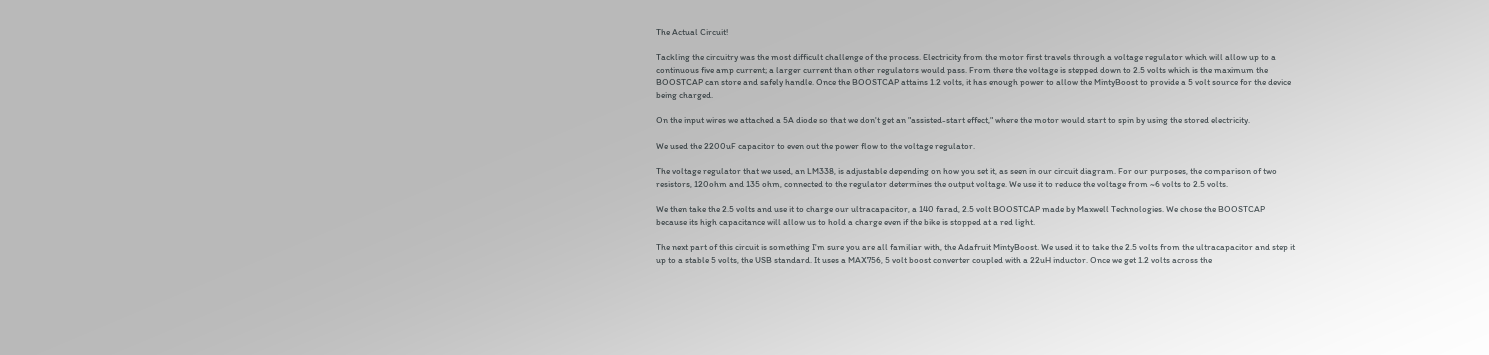The Actual Circuit!

Tackling the circuitry was the most difficult challenge of the process. Electricity from the motor first travels through a voltage regulator which will allow up to a continuous five amp current; a larger current than other regulators would pass. From there the voltage is stepped down to 2.5 volts which is the maximum the BOOSTCAP can store and safely handle. Once the BOOSTCAP attains 1.2 volts, it has enough power to allow the MintyBoost to provide a 5 volt source for the device being charged.

On the input wires we attached a 5A diode so that we don't get an "assisted-start effect," where the motor would start to spin by using the stored electricity.

We used the 2200uF capacitor to even out the power flow to the voltage regulator.

The voltage regulator that we used, an LM338, is adjustable depending on how you set it, as seen in our circuit diagram. For our purposes, the comparison of two resistors, 120ohm and 135 ohm, connected to the regulator determines the output voltage. We use it to reduce the voltage from ~6 volts to 2.5 volts.

We then take the 2.5 volts and use it to charge our ultracapacitor, a 140 farad, 2.5 volt BOOSTCAP made by Maxwell Technologies. We chose the BOOSTCAP because its high capacitance will allow us to hold a charge even if the bike is stopped at a red light.

The next part of this circuit is something I'm sure you are all familiar with, the Adafruit MintyBoost. We used it to take the 2.5 volts from the ultracapacitor and step it up to a stable 5 volts, the USB standard. It uses a MAX756, 5 volt boost converter coupled with a 22uH inductor. Once we get 1.2 volts across the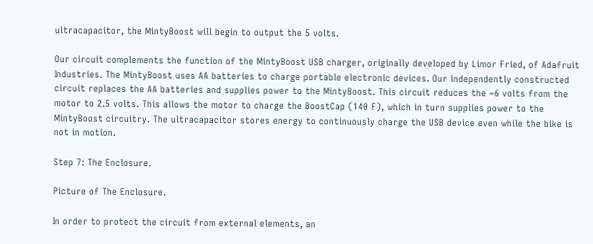ultracapacitor, the MintyBoost will begin to output the 5 volts.

Our circuit complements the function of the MintyBoost USB charger, originally developed by Limor Fried, of Adafruit Industries. The MintyBoost uses AA batteries to charge portable electronic devices. Our independently constructed circuit replaces the AA batteries and supplies power to the MintyBoost. This circuit reduces the ~6 volts from the motor to 2.5 volts. This allows the motor to charge the BoostCap (140 F), which in turn supplies power to the MintyBoost circuitry. The ultracapacitor stores energy to continuously charge the USB device even while the bike is not in motion.

Step 7: The Enclosure.

Picture of The Enclosure.

In order to protect the circuit from external elements, an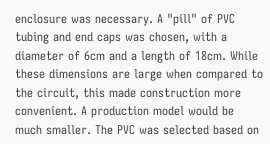enclosure was necessary. A "pill" of PVC tubing and end caps was chosen, with a diameter of 6cm and a length of 18cm. While these dimensions are large when compared to the circuit, this made construction more convenient. A production model would be much smaller. The PVC was selected based on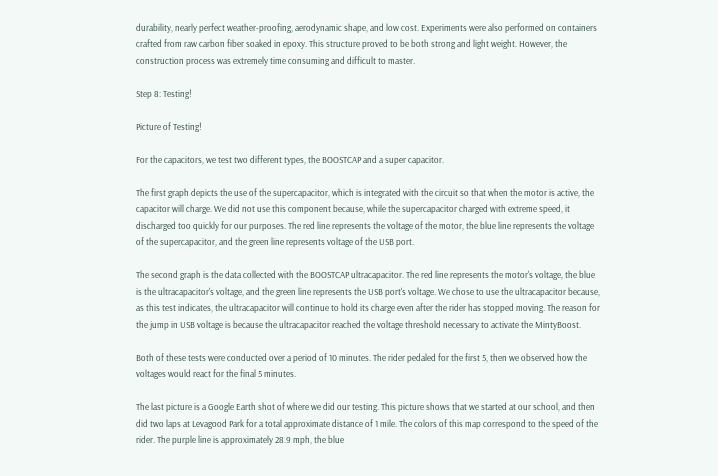durability, nearly perfect weather-proofing, aerodynamic shape, and low cost. Experiments were also performed on containers crafted from raw carbon fiber soaked in epoxy. This structure proved to be both strong and light weight. However, the construction process was extremely time consuming and difficult to master.

Step 8: Testing!

Picture of Testing!

For the capacitors, we test two different types, the BOOSTCAP and a super capacitor.

The first graph depicts the use of the supercapacitor, which is integrated with the circuit so that when the motor is active, the capacitor will charge. We did not use this component because, while the supercapacitor charged with extreme speed, it discharged too quickly for our purposes. The red line represents the voltage of the motor, the blue line represents the voltage of the supercapacitor, and the green line represents voltage of the USB port.

The second graph is the data collected with the BOOSTCAP ultracapacitor. The red line represents the motor's voltage, the blue is the ultracapacitor's voltage, and the green line represents the USB port's voltage. We chose to use the ultracapacitor because, as this test indicates, the ultracapacitor will continue to hold its charge even after the rider has stopped moving. The reason for the jump in USB voltage is because the ultracapacitor reached the voltage threshold necessary to activate the MintyBoost.

Both of these tests were conducted over a period of 10 minutes. The rider pedaled for the first 5, then we observed how the voltages would react for the final 5 minutes.

The last picture is a Google Earth shot of where we did our testing. This picture shows that we started at our school, and then did two laps at Levagood Park for a total approximate distance of 1 mile. The colors of this map correspond to the speed of the rider. The purple line is approximately 28.9 mph, the blue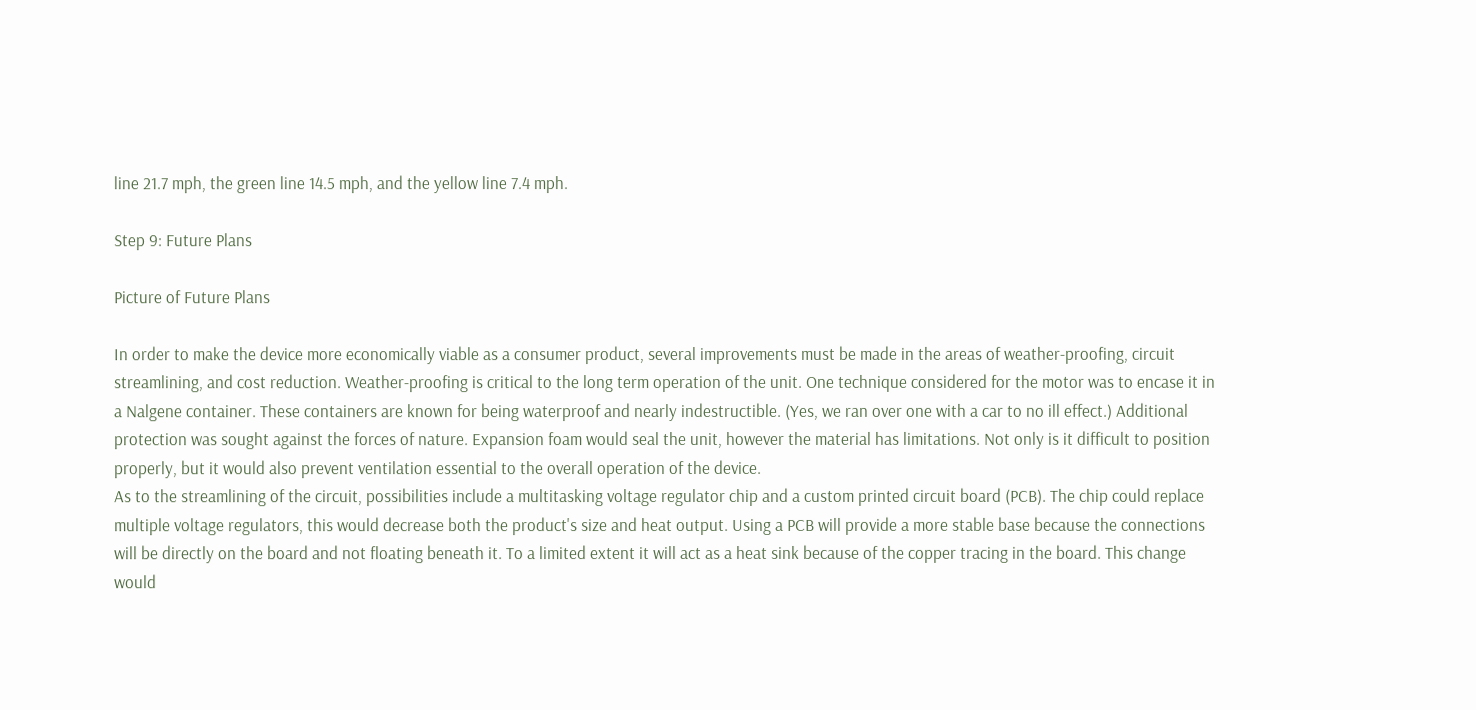line 21.7 mph, the green line 14.5 mph, and the yellow line 7.4 mph.

Step 9: Future Plans

Picture of Future Plans

In order to make the device more economically viable as a consumer product, several improvements must be made in the areas of weather-proofing, circuit streamlining, and cost reduction. Weather-proofing is critical to the long term operation of the unit. One technique considered for the motor was to encase it in a Nalgene container. These containers are known for being waterproof and nearly indestructible. (Yes, we ran over one with a car to no ill effect.) Additional protection was sought against the forces of nature. Expansion foam would seal the unit, however the material has limitations. Not only is it difficult to position properly, but it would also prevent ventilation essential to the overall operation of the device.
As to the streamlining of the circuit, possibilities include a multitasking voltage regulator chip and a custom printed circuit board (PCB). The chip could replace multiple voltage regulators, this would decrease both the product's size and heat output. Using a PCB will provide a more stable base because the connections will be directly on the board and not floating beneath it. To a limited extent it will act as a heat sink because of the copper tracing in the board. This change would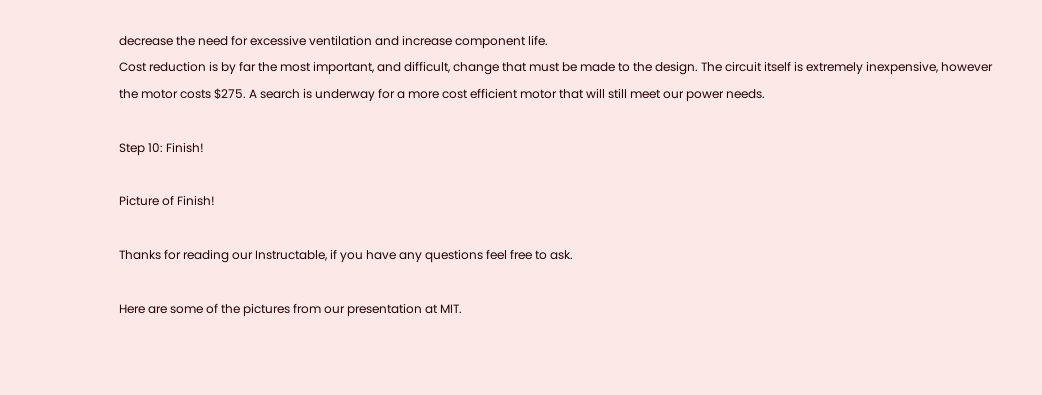decrease the need for excessive ventilation and increase component life.
Cost reduction is by far the most important, and difficult, change that must be made to the design. The circuit itself is extremely inexpensive, however the motor costs $275. A search is underway for a more cost efficient motor that will still meet our power needs.

Step 10: Finish!

Picture of Finish!

Thanks for reading our Instructable, if you have any questions feel free to ask.

Here are some of the pictures from our presentation at MIT.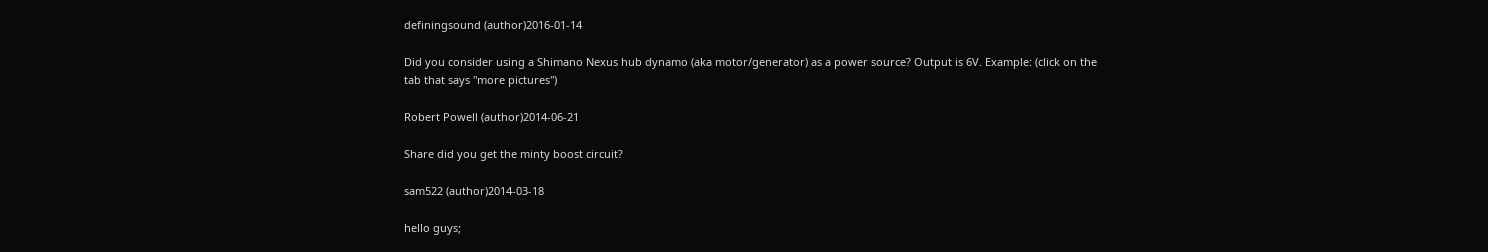definingsound (author)2016-01-14

Did you consider using a Shimano Nexus hub dynamo (aka motor/generator) as a power source? Output is 6V. Example: (click on the tab that says "more pictures")

Robert Powell (author)2014-06-21

Share did you get the minty boost circuit?

sam522 (author)2014-03-18

hello guys;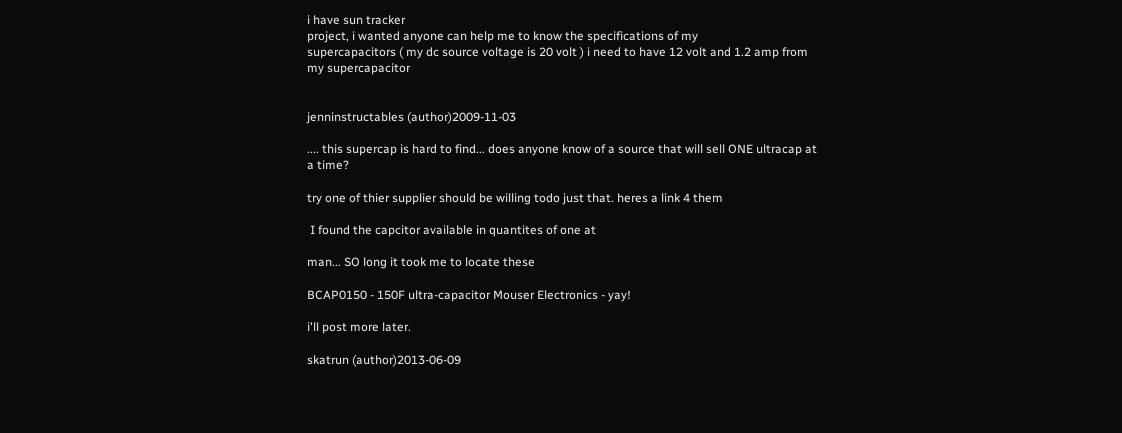i have sun tracker
project, i wanted anyone can help me to know the specifications of my
supercapacitors ( my dc source voltage is 20 volt ) i need to have 12 volt and 1.2 amp from my supercapacitor


jenninstructables (author)2009-11-03

.... this supercap is hard to find... does anyone know of a source that will sell ONE ultracap at a time?

try one of thier supplier should be willing todo just that. heres a link 4 them

 I found the capcitor available in quantites of one at

man... SO long it took me to locate these

BCAP0150 - 150F ultra-capacitor Mouser Electronics - yay!

i'll post more later.

skatrun (author)2013-06-09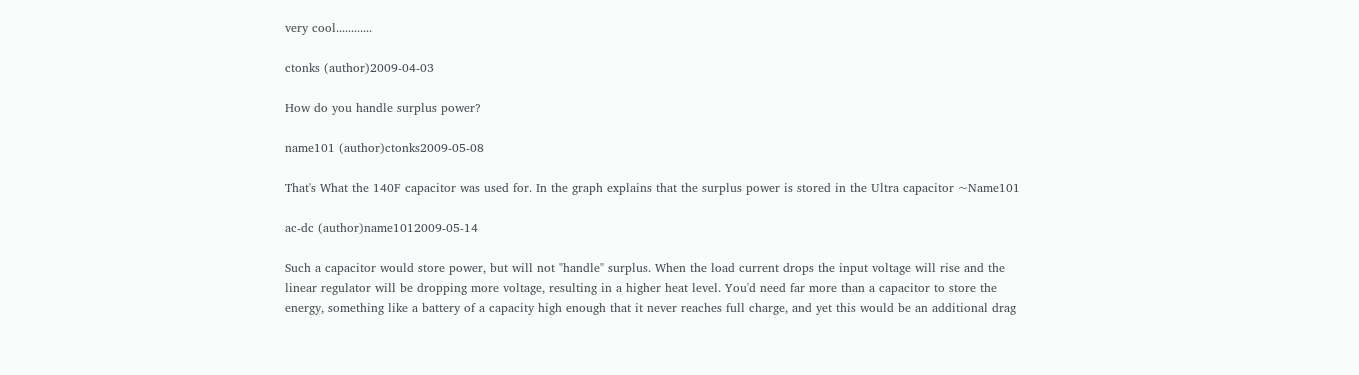very cool............

ctonks (author)2009-04-03

How do you handle surplus power?

name101 (author)ctonks2009-05-08

That's What the 140F capacitor was used for. In the graph explains that the surplus power is stored in the Ultra capacitor ~Name101

ac-dc (author)name1012009-05-14

Such a capacitor would store power, but will not "handle" surplus. When the load current drops the input voltage will rise and the linear regulator will be dropping more voltage, resulting in a higher heat level. You'd need far more than a capacitor to store the energy, something like a battery of a capacity high enough that it never reaches full charge, and yet this would be an additional drag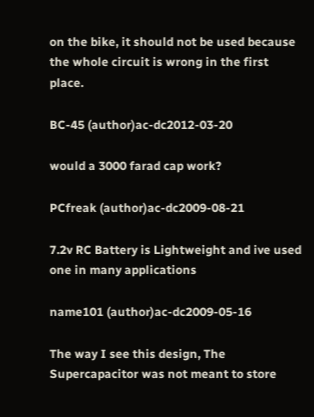on the bike, it should not be used because the whole circuit is wrong in the first place.

BC-45 (author)ac-dc2012-03-20

would a 3000 farad cap work?

PCfreak (author)ac-dc2009-08-21

7.2v RC Battery is Lightweight and ive used one in many applications

name101 (author)ac-dc2009-05-16

The way I see this design, The Supercapacitor was not meant to store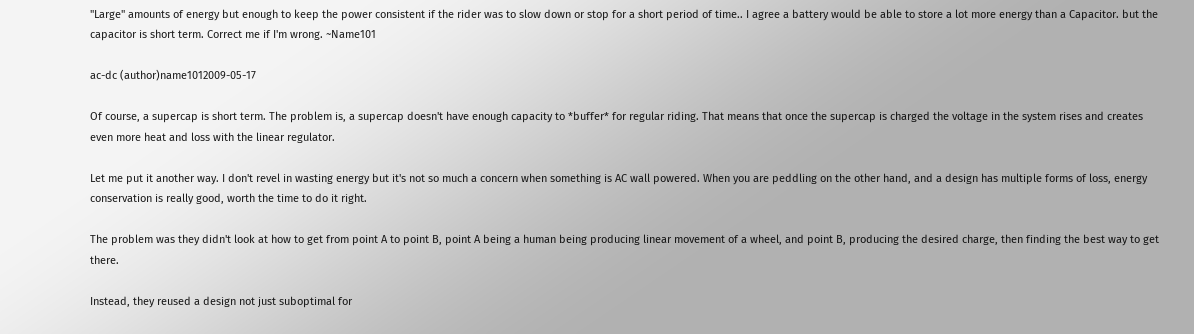"Large" amounts of energy but enough to keep the power consistent if the rider was to slow down or stop for a short period of time.. I agree a battery would be able to store a lot more energy than a Capacitor. but the capacitor is short term. Correct me if I'm wrong. ~Name101

ac-dc (author)name1012009-05-17

Of course, a supercap is short term. The problem is, a supercap doesn't have enough capacity to *buffer* for regular riding. That means that once the supercap is charged the voltage in the system rises and creates even more heat and loss with the linear regulator.

Let me put it another way. I don't revel in wasting energy but it's not so much a concern when something is AC wall powered. When you are peddling on the other hand, and a design has multiple forms of loss, energy conservation is really good, worth the time to do it right.

The problem was they didn't look at how to get from point A to point B, point A being a human being producing linear movement of a wheel, and point B, producing the desired charge, then finding the best way to get there.

Instead, they reused a design not just suboptimal for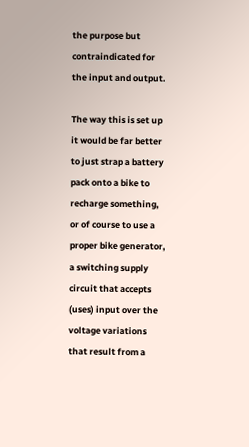the purpose but contraindicated for the input and output.

The way this is set up it would be far better to just strap a battery pack onto a bike to recharge something, or of course to use a proper bike generator, a switching supply circuit that accepts (uses) input over the voltage variations that result from a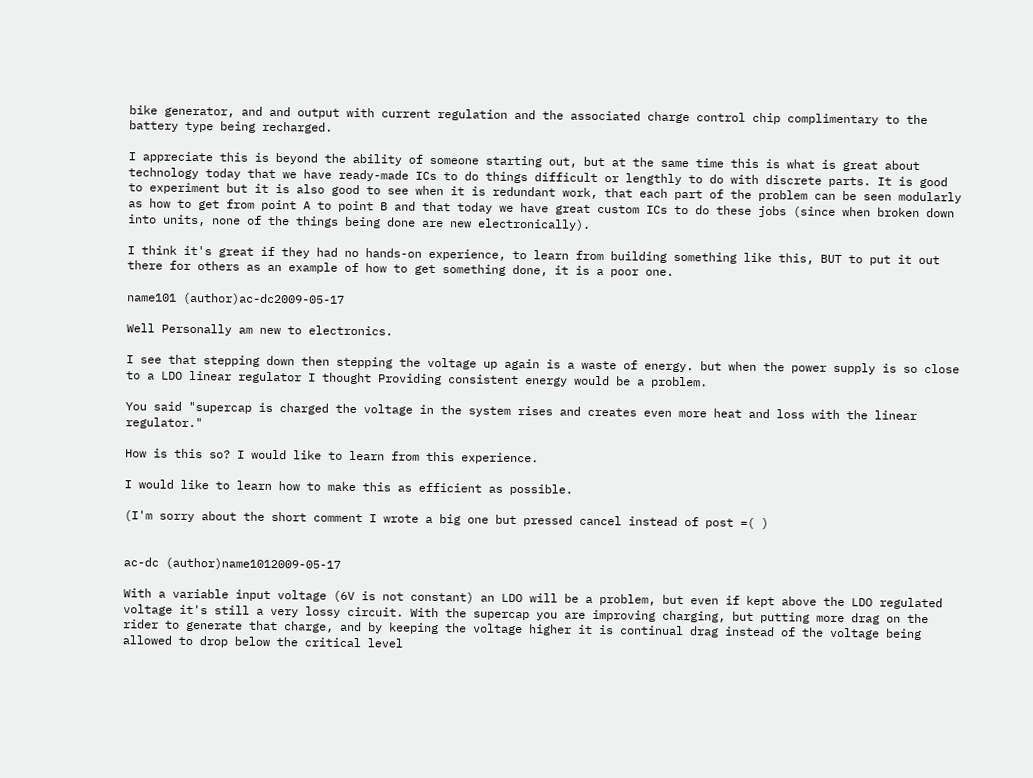bike generator, and and output with current regulation and the associated charge control chip complimentary to the battery type being recharged.

I appreciate this is beyond the ability of someone starting out, but at the same time this is what is great about technology today that we have ready-made ICs to do things difficult or lengthly to do with discrete parts. It is good to experiment but it is also good to see when it is redundant work, that each part of the problem can be seen modularly as how to get from point A to point B and that today we have great custom ICs to do these jobs (since when broken down into units, none of the things being done are new electronically).

I think it's great if they had no hands-on experience, to learn from building something like this, BUT to put it out there for others as an example of how to get something done, it is a poor one.

name101 (author)ac-dc2009-05-17

Well Personally am new to electronics.

I see that stepping down then stepping the voltage up again is a waste of energy. but when the power supply is so close to a LDO linear regulator I thought Providing consistent energy would be a problem.

You said "supercap is charged the voltage in the system rises and creates even more heat and loss with the linear regulator."

How is this so? I would like to learn from this experience.

I would like to learn how to make this as efficient as possible.

(I'm sorry about the short comment I wrote a big one but pressed cancel instead of post =( )


ac-dc (author)name1012009-05-17

With a variable input voltage (6V is not constant) an LDO will be a problem, but even if kept above the LDO regulated voltage it's still a very lossy circuit. With the supercap you are improving charging, but putting more drag on the rider to generate that charge, and by keeping the voltage higher it is continual drag instead of the voltage being allowed to drop below the critical level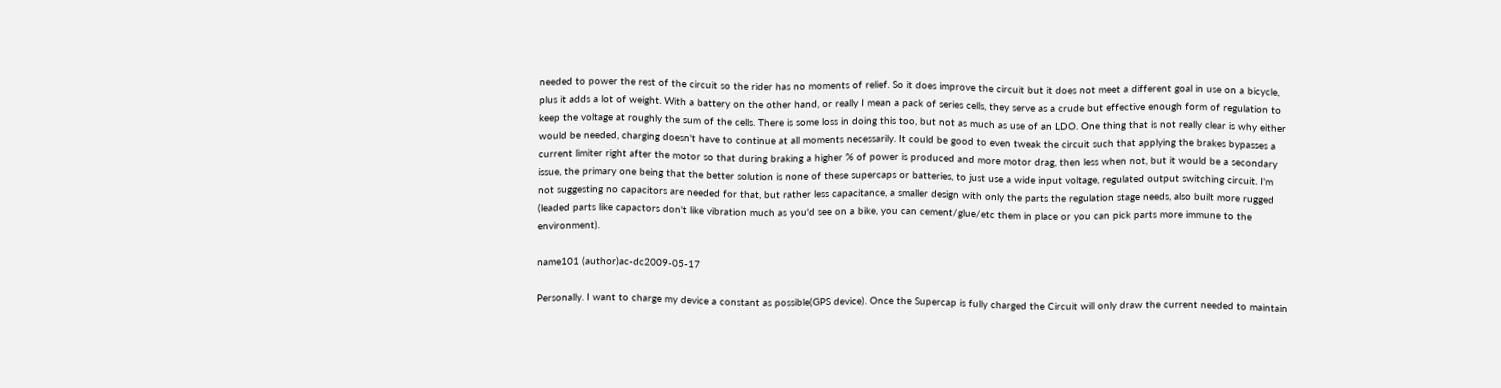needed to power the rest of the circuit so the rider has no moments of relief. So it does improve the circuit but it does not meet a different goal in use on a bicycle, plus it adds a lot of weight. With a battery on the other hand, or really I mean a pack of series cells, they serve as a crude but effective enough form of regulation to keep the voltage at roughly the sum of the cells. There is some loss in doing this too, but not as much as use of an LDO. One thing that is not really clear is why either would be needed, charging doesn't have to continue at all moments necessarily. It could be good to even tweak the circuit such that applying the brakes bypasses a current limiter right after the motor so that during braking a higher % of power is produced and more motor drag, then less when not, but it would be a secondary issue, the primary one being that the better solution is none of these supercaps or batteries, to just use a wide input voltage, regulated output switching circuit. I'm not suggesting no capacitors are needed for that, but rather less capacitance, a smaller design with only the parts the regulation stage needs, also built more rugged (leaded parts like capactors don't like vibration much as you'd see on a bike, you can cement/glue/etc them in place or you can pick parts more immune to the environment).

name101 (author)ac-dc2009-05-17

Personally. I want to charge my device a constant as possible(GPS device). Once the Supercap is fully charged the Circuit will only draw the current needed to maintain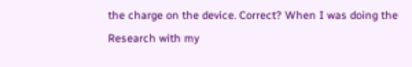the charge on the device. Correct? When I was doing the Research with my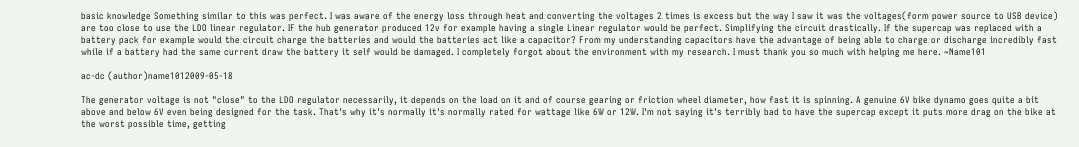basic knowledge Something similar to this was perfect. I was aware of the energy loss through heat and converting the voltages 2 times is excess but the way I saw it was the voltages(form power source to USB device) are too close to use the LDO linear regulator. IF the hub generator produced 12v for example having a single Linear regulator would be perfect. Simplifying the circuit drastically. If the supercap was replaced with a battery pack for example would the circuit charge the batteries and would the batteries act like a capacitor? From my understanding capacitors have the advantage of being able to charge or discharge incredibly fast while if a battery had the same current draw the battery it self would be damaged. I completely forgot about the environment with my research. I must thank you so much with helping me here. ~Name101

ac-dc (author)name1012009-05-18

The generator voltage is not "close" to the LDO regulator necessarily, it depends on the load on it and of course gearing or friction wheel diameter, how fast it is spinning. A genuine 6V bike dynamo goes quite a bit above and below 6V even being designed for the task. That's why it's normally it's normally rated for wattage like 6W or 12W. I'm not saying it's terribly bad to have the supercap except it puts more drag on the bike at the worst possible time, getting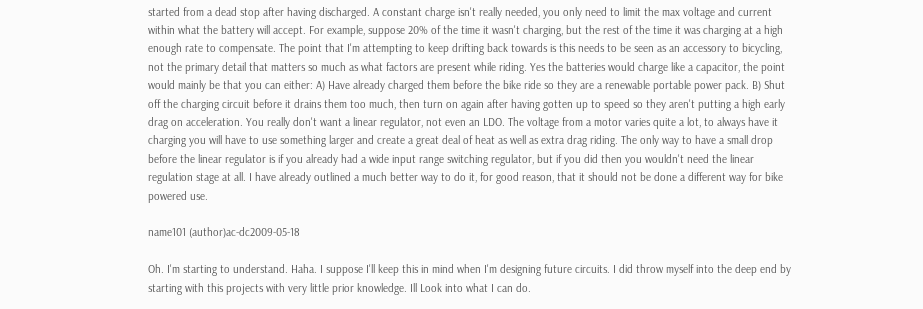started from a dead stop after having discharged. A constant charge isn't really needed, you only need to limit the max voltage and current within what the battery will accept. For example, suppose 20% of the time it wasn't charging, but the rest of the time it was charging at a high enough rate to compensate. The point that I'm attempting to keep drifting back towards is this needs to be seen as an accessory to bicycling, not the primary detail that matters so much as what factors are present while riding. Yes the batteries would charge like a capacitor, the point would mainly be that you can either: A) Have already charged them before the bike ride so they are a renewable portable power pack. B) Shut off the charging circuit before it drains them too much, then turn on again after having gotten up to speed so they aren't putting a high early drag on acceleration. You really don't want a linear regulator, not even an LDO. The voltage from a motor varies quite a lot, to always have it charging you will have to use something larger and create a great deal of heat as well as extra drag riding. The only way to have a small drop before the linear regulator is if you already had a wide input range switching regulator, but if you did then you wouldn't need the linear regulation stage at all. I have already outlined a much better way to do it, for good reason, that it should not be done a different way for bike powered use.

name101 (author)ac-dc2009-05-18

Oh. I'm starting to understand. Haha. I suppose I'll keep this in mind when I'm designing future circuits. I did throw myself into the deep end by starting with this projects with very little prior knowledge. Ill Look into what I can do.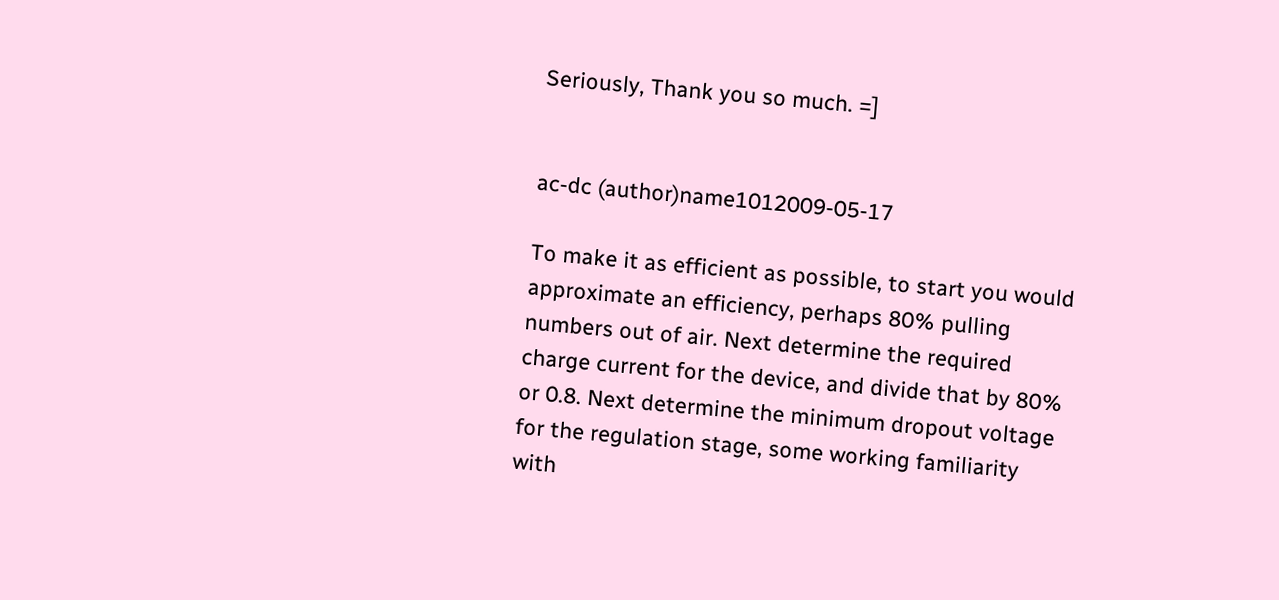Seriously, Thank you so much. =]


ac-dc (author)name1012009-05-17

To make it as efficient as possible, to start you would approximate an efficiency, perhaps 80% pulling numbers out of air. Next determine the required charge current for the device, and divide that by 80% or 0.8. Next determine the minimum dropout voltage for the regulation stage, some working familiarity with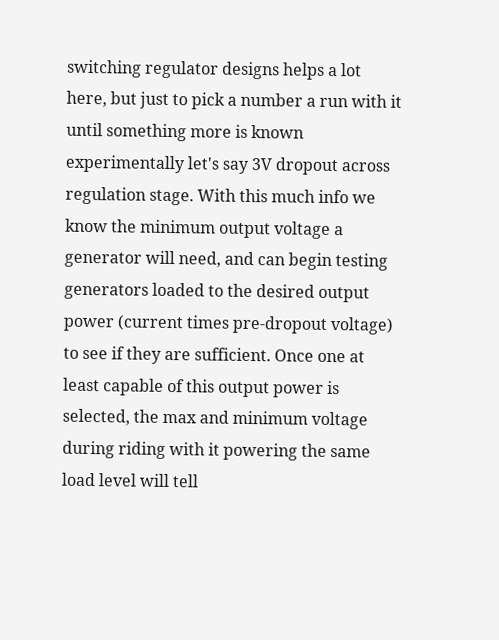switching regulator designs helps a lot here, but just to pick a number a run with it until something more is known experimentally let's say 3V dropout across regulation stage. With this much info we know the minimum output voltage a generator will need, and can begin testing generators loaded to the desired output power (current times pre-dropout voltage) to see if they are sufficient. Once one at least capable of this output power is selected, the max and minimum voltage during riding with it powering the same load level will tell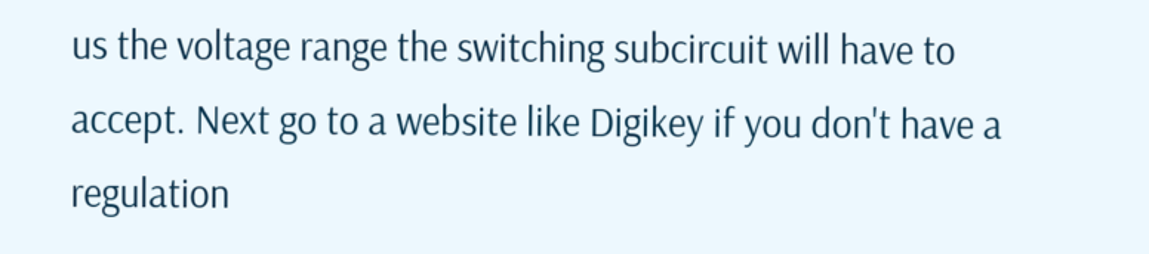us the voltage range the switching subcircuit will have to accept. Next go to a website like Digikey if you don't have a regulation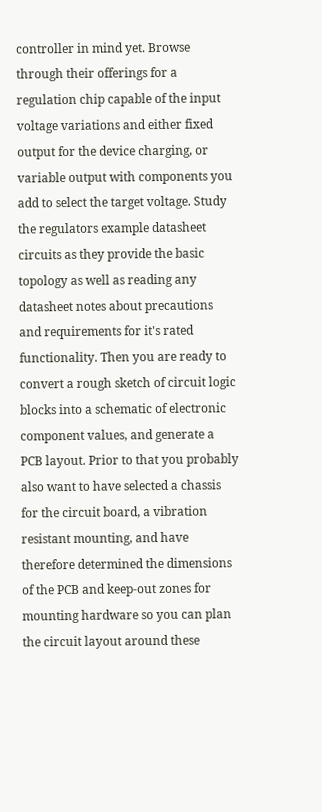controller in mind yet. Browse through their offerings for a regulation chip capable of the input voltage variations and either fixed output for the device charging, or variable output with components you add to select the target voltage. Study the regulators example datasheet circuits as they provide the basic topology as well as reading any datasheet notes about precautions and requirements for it's rated functionality. Then you are ready to convert a rough sketch of circuit logic blocks into a schematic of electronic component values, and generate a PCB layout. Prior to that you probably also want to have selected a chassis for the circuit board, a vibration resistant mounting, and have therefore determined the dimensions of the PCB and keep-out zones for mounting hardware so you can plan the circuit layout around these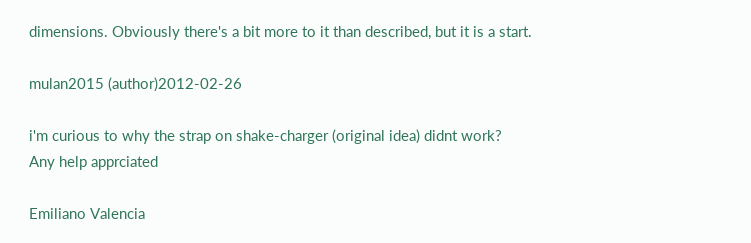dimensions. Obviously there's a bit more to it than described, but it is a start.

mulan2015 (author)2012-02-26

i'm curious to why the strap on shake-charger (original idea) didnt work?
Any help apprciated

Emiliano Valencia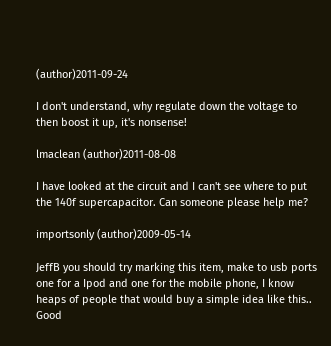(author)2011-09-24

I don't understand, why regulate down the voltage to then boost it up, it's nonsense!

lmaclean (author)2011-08-08

I have looked at the circuit and I can't see where to put the 140f supercapacitor. Can someone please help me?

importsonly (author)2009-05-14

JeffB you should try marking this item, make to usb ports one for a Ipod and one for the mobile phone, I know heaps of people that would buy a simple idea like this.. Good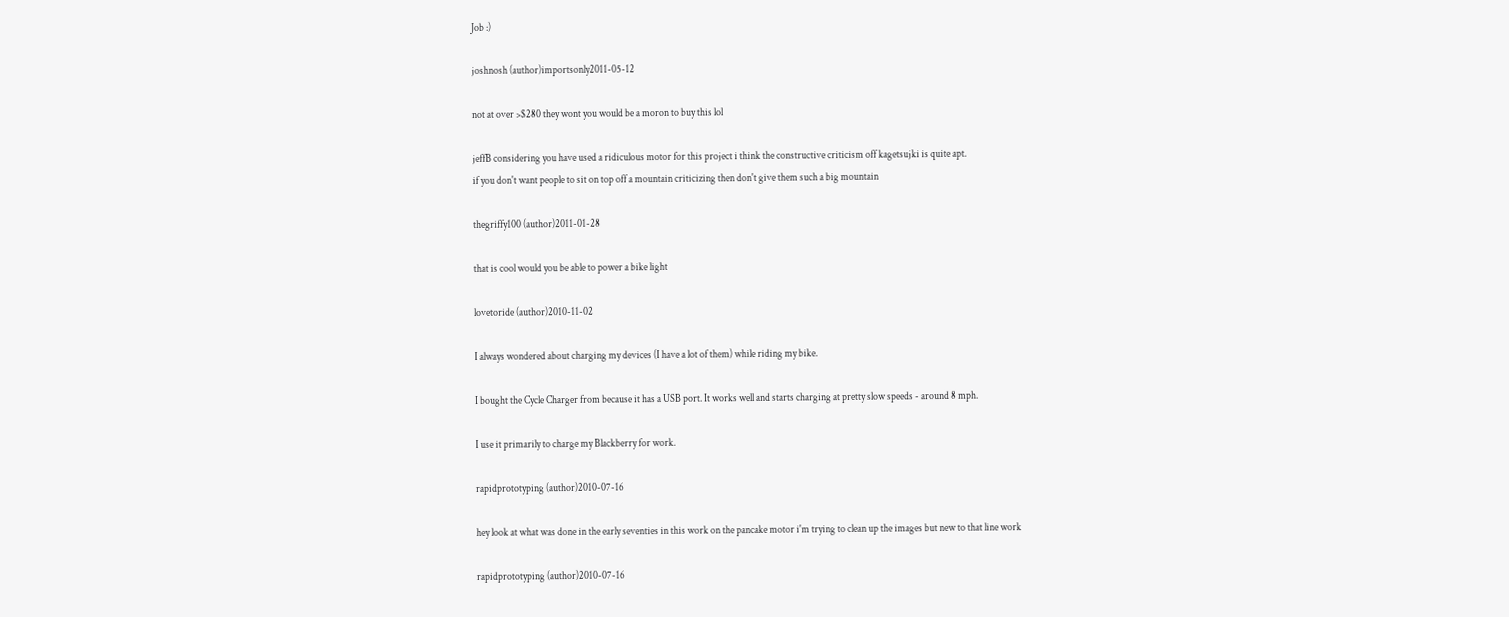Job :)

joshnosh (author)importsonly2011-05-12

not at over >$280 they wont you would be a moron to buy this lol

jeffB considering you have used a ridiculous motor for this project i think the constructive criticism off kagetsujki is quite apt.
if you don't want people to sit on top off a mountain criticizing then don't give them such a big mountain

thegriffy100 (author)2011-01-28

that is cool would you be able to power a bike light

lovetoride (author)2010-11-02

I always wondered about charging my devices (I have a lot of them) while riding my bike.

I bought the Cycle Charger from because it has a USB port. It works well and starts charging at pretty slow speeds - around 8 mph.

I use it primarily to charge my Blackberry for work.

rapidprototyping (author)2010-07-16

hey look at what was done in the early seventies in this work on the pancake motor i'm trying to clean up the images but new to that line work

rapidprototyping (author)2010-07-16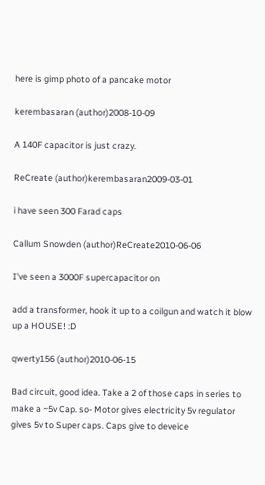here is gimp photo of a pancake motor

kerembasaran (author)2008-10-09

A 140F capacitor is just crazy.

ReCreate (author)kerembasaran2009-03-01

i have seen 300 Farad caps

Callum Snowden (author)ReCreate2010-06-06

I've seen a 3000F supercapacitor on

add a transformer, hook it up to a coilgun and watch it blow up a HOUSE! :D

qwerty156 (author)2010-06-15

Bad circuit, good idea. Take a 2 of those caps in series to make a ~5v Cap. so- Motor gives electricity 5v regulator gives 5v to Super caps. Caps give to deveice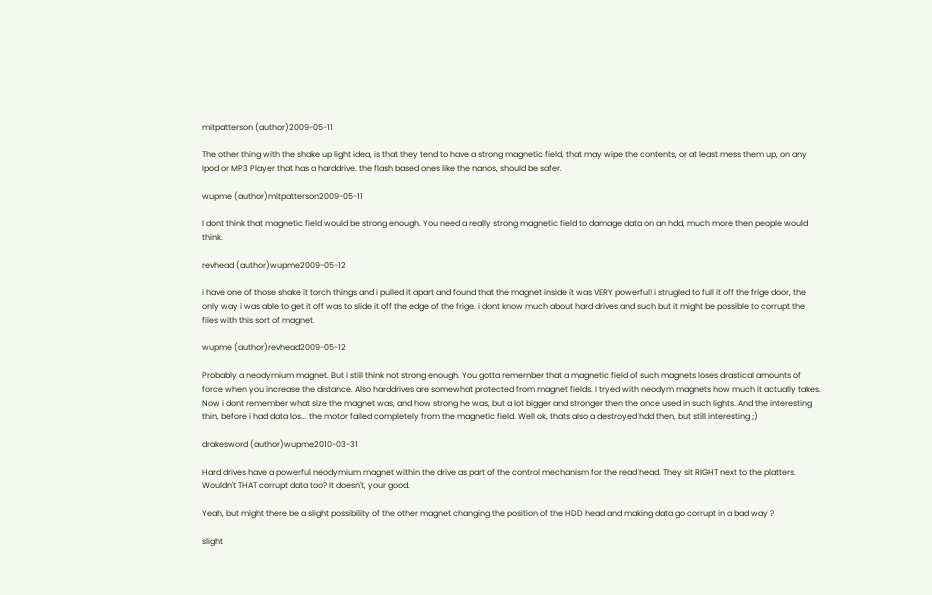mitpatterson (author)2009-05-11

The other thing with the shake up light idea, is that they tend to have a strong magnetic field, that may wipe the contents, or at least mess them up, on any Ipod or MP3 Player that has a harddrive. the flash based ones like the nanos, should be safer.

wupme (author)mitpatterson2009-05-11

I dont think that magnetic field would be strong enough. You need a really strong magnetic field to damage data on an hdd, much more then people would think.

revhead (author)wupme2009-05-12

i have one of those shake it torch things and i pulled it apart and found that the magnet inside it was VERY powerful! i strugled to full it off the frige door, the only way i was able to get it off was to slide it off the edge of the frige. i dont know much about hard drives and such but it might be possible to corrupt the files with this sort of magnet.

wupme (author)revhead2009-05-12

Probably a neodymium magnet. But i still think not strong enough. You gotta remember that a magnetic field of such magnets loses drastical amounts of force when you increase the distance. Also harddrives are somewhat protected from magnet fields. I tryed with neodym magnets how much it actually takes. Now i dont remember what size the magnet was, and how strong he was, but a lot bigger and stronger then the once used in such lights. And the interesting thin, before i had data los... the motor failed completely from the magnetic field. Well ok, thats also a destroyed hdd then, but still interesting ;)

drakesword (author)wupme2010-03-31

Hard drives have a powerful neodymium magnet within the drive as part of the control mechanism for the read head. They sit RIGHT next to the platters. Wouldn't THAT corrupt data too? It doesn't, your good.

Yeah, but might there be a slight possibility of the other magnet changing the position of the HDD head and making data go corrupt in a bad way ?

slight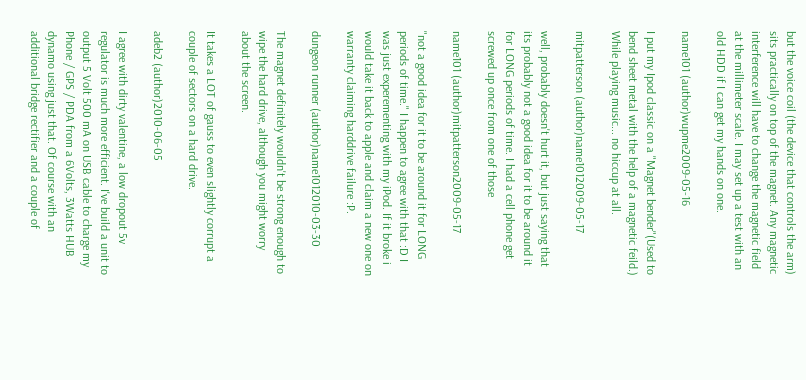but the voice coil (the device that controls the arm) sits practically on top of the magnet. Any magnetic interference will have to change the magnetic field at the millimeter scale. I may set up a test with an old HDD if I can get my hands on one.

name101 (author)wupme2009-05-16

I put my Ipod classic on a "Magnet bender"(Used to bend sheet metal with the help of a magnetic feild.) While playing music... no hiccup at all.

mitpatterson (author)name1012009-05-17

well, probably doesn't hurt it, but just saying that its probably not a good idea for it to be around it for LONG periods of time. I had a cell phone get screwed up once from one of those

name101 (author)mitpatterson2009-05-17

"not a good idea for it to be around it for LONG periods of time." I happen to agree with that :D I was just experementing with my iPod. If it broke i would take it back to apple and claim a new one on warranty claiming harddrive failure :P.

dungeon runner (author)name1012010-03-30

The magnet definitely wouldn't be strong enough to wipe the hard drive, although you might worry about the screen.

It takes a LOT of gauss to even slightly corrupt a couple of sectors on a hard drive.

adeb2 (author)2010-06-05

I agree with dirty valentine, a low dropout 5v regulator is much more efficient. I've build a unit to output 5 Volt 500 mA on USB cable to charge my Phone / GPS / PDA from a 6Volts, 3Watts HUB dynamo using just that. Of course with an additional bridge rectifier and a couple of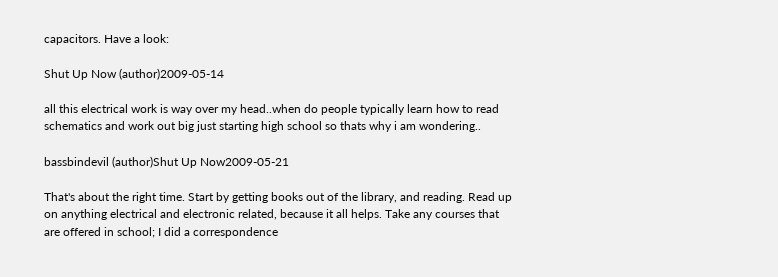capacitors. Have a look:

Shut Up Now (author)2009-05-14

all this electrical work is way over my head..when do people typically learn how to read schematics and work out big just starting high school so thats why i am wondering..

bassbindevil (author)Shut Up Now2009-05-21

That's about the right time. Start by getting books out of the library, and reading. Read up on anything electrical and electronic related, because it all helps. Take any courses that are offered in school; I did a correspondence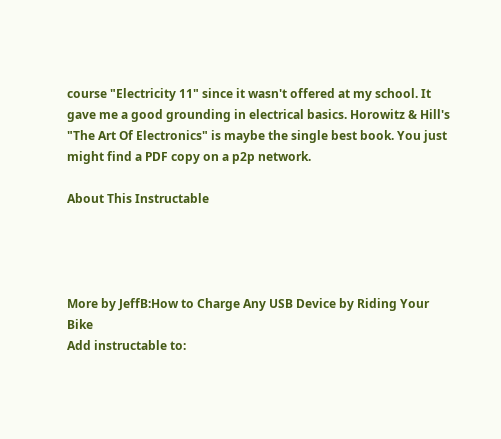course "Electricity 11" since it wasn't offered at my school. It gave me a good grounding in electrical basics. Horowitz & Hill's "The Art Of Electronics" is maybe the single best book. You just might find a PDF copy on a p2p network.

About This Instructable




More by JeffB:How to Charge Any USB Device by Riding Your Bike
Add instructable to: